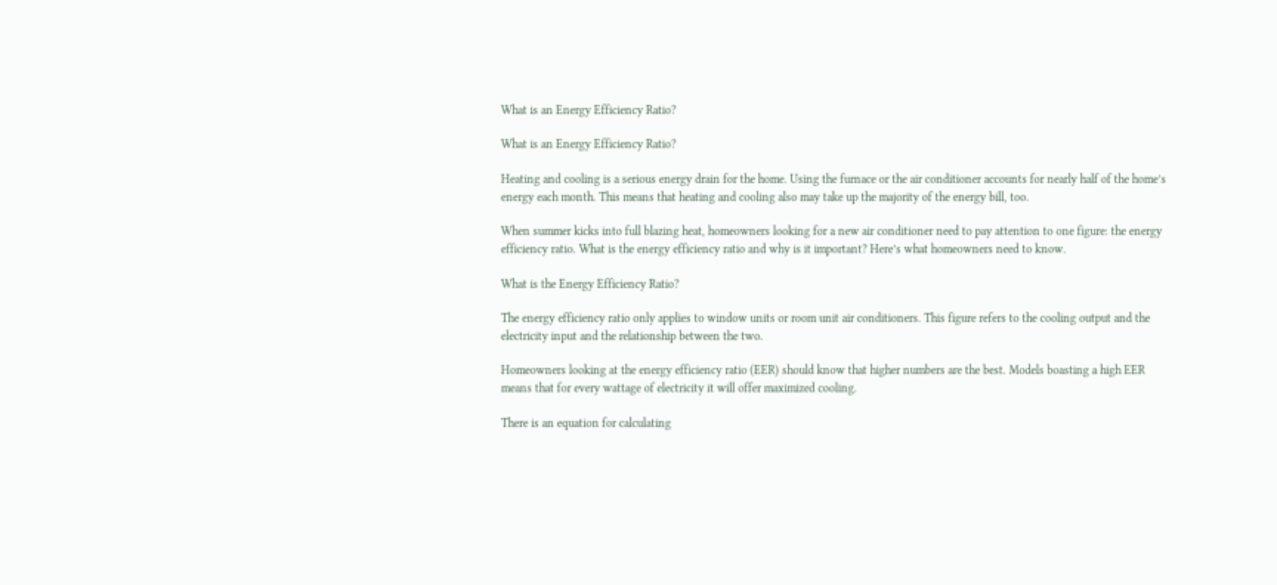What is an Energy Efficiency Ratio?

What is an Energy Efficiency Ratio?

Heating and cooling is a serious energy drain for the home. Using the furnace or the air conditioner accounts for nearly half of the home’s energy each month. This means that heating and cooling also may take up the majority of the energy bill, too.

When summer kicks into full blazing heat, homeowners looking for a new air conditioner need to pay attention to one figure: the energy efficiency ratio. What is the energy efficiency ratio and why is it important? Here’s what homeowners need to know.

What is the Energy Efficiency Ratio?

The energy efficiency ratio only applies to window units or room unit air conditioners. This figure refers to the cooling output and the electricity input and the relationship between the two.

Homeowners looking at the energy efficiency ratio (EER) should know that higher numbers are the best. Models boasting a high EER means that for every wattage of electricity it will offer maximized cooling.

There is an equation for calculating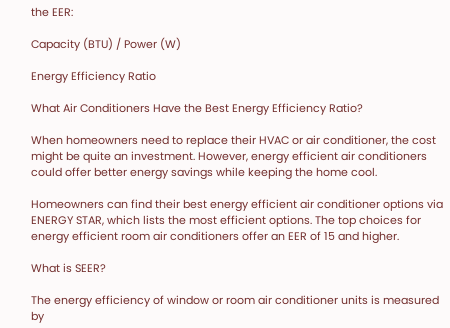the EER:

Capacity (BTU) / Power (W)

Energy Efficiency Ratio

What Air Conditioners Have the Best Energy Efficiency Ratio?

When homeowners need to replace their HVAC or air conditioner, the cost might be quite an investment. However, energy efficient air conditioners could offer better energy savings while keeping the home cool.

Homeowners can find their best energy efficient air conditioner options via ENERGY STAR, which lists the most efficient options. The top choices for energy efficient room air conditioners offer an EER of 15 and higher.

What is SEER?

The energy efficiency of window or room air conditioner units is measured by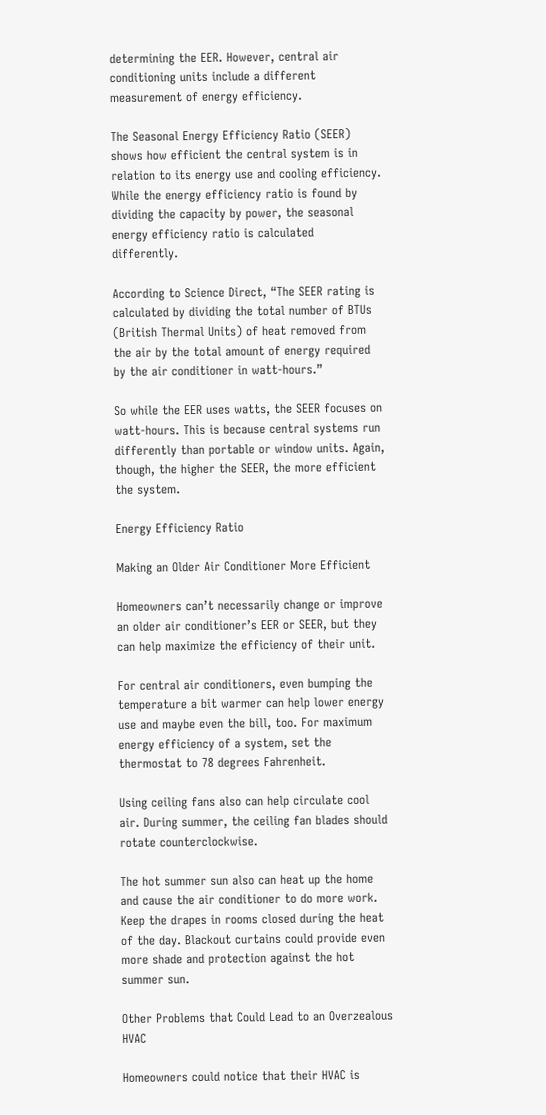determining the EER. However, central air conditioning units include a different measurement of energy efficiency.

The Seasonal Energy Efficiency Ratio (SEER) shows how efficient the central system is in relation to its energy use and cooling efficiency. While the energy efficiency ratio is found by dividing the capacity by power, the seasonal energy efficiency ratio is calculated differently.

According to Science Direct, “The SEER rating is calculated by dividing the total number of BTUs (British Thermal Units) of heat removed from the air by the total amount of energy required by the air conditioner in watt-hours.”

So while the EER uses watts, the SEER focuses on watt-hours. This is because central systems run differently than portable or window units. Again, though, the higher the SEER, the more efficient the system.

Energy Efficiency Ratio

Making an Older Air Conditioner More Efficient

Homeowners can’t necessarily change or improve an older air conditioner’s EER or SEER, but they can help maximize the efficiency of their unit.

For central air conditioners, even bumping the temperature a bit warmer can help lower energy use and maybe even the bill, too. For maximum energy efficiency of a system, set the thermostat to 78 degrees Fahrenheit.

Using ceiling fans also can help circulate cool air. During summer, the ceiling fan blades should rotate counterclockwise.

The hot summer sun also can heat up the home and cause the air conditioner to do more work. Keep the drapes in rooms closed during the heat of the day. Blackout curtains could provide even more shade and protection against the hot summer sun.

Other Problems that Could Lead to an Overzealous HVAC

Homeowners could notice that their HVAC is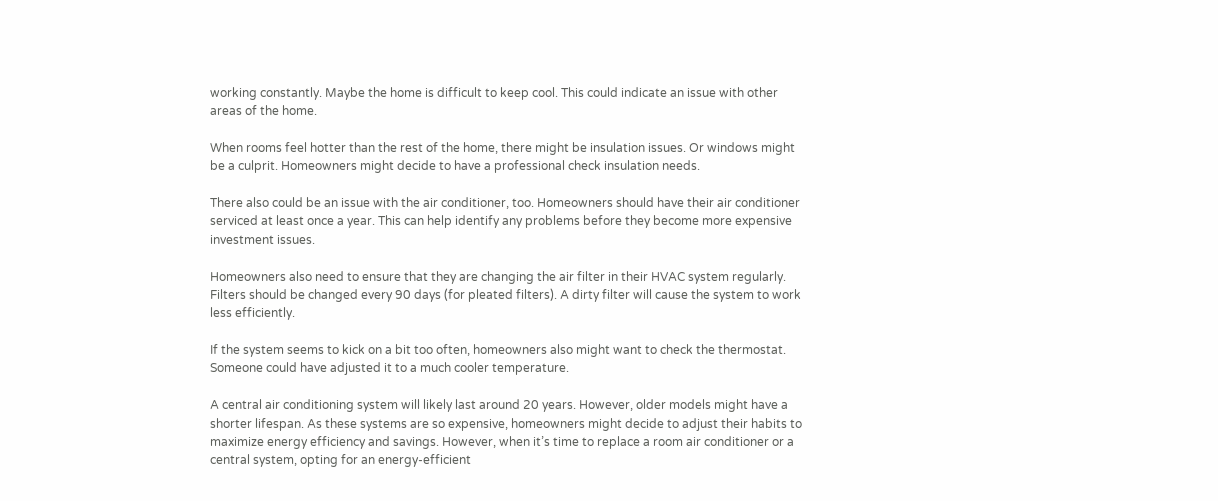working constantly. Maybe the home is difficult to keep cool. This could indicate an issue with other areas of the home.

When rooms feel hotter than the rest of the home, there might be insulation issues. Or windows might be a culprit. Homeowners might decide to have a professional check insulation needs.

There also could be an issue with the air conditioner, too. Homeowners should have their air conditioner serviced at least once a year. This can help identify any problems before they become more expensive investment issues.

Homeowners also need to ensure that they are changing the air filter in their HVAC system regularly. Filters should be changed every 90 days (for pleated filters). A dirty filter will cause the system to work less efficiently.

If the system seems to kick on a bit too often, homeowners also might want to check the thermostat. Someone could have adjusted it to a much cooler temperature.

A central air conditioning system will likely last around 20 years. However, older models might have a shorter lifespan. As these systems are so expensive, homeowners might decide to adjust their habits to maximize energy efficiency and savings. However, when it’s time to replace a room air conditioner or a central system, opting for an energy-efficient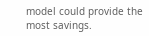model could provide the most savings.